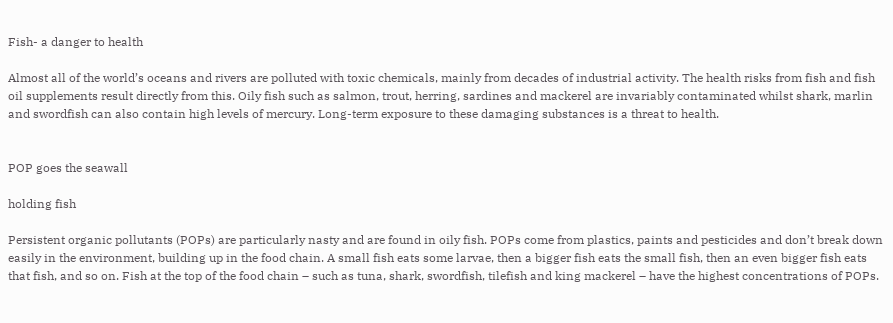Fish- a danger to health

Almost all of the world’s oceans and rivers are polluted with toxic chemicals, mainly from decades of industrial activity. The health risks from fish and fish oil supplements result directly from this. Oily fish such as salmon, trout, herring, sardines and mackerel are invariably contaminated whilst shark, marlin and swordfish can also contain high levels of mercury. Long-term exposure to these damaging substances is a threat to health.


POP goes the seawall

holding fish

Persistent organic pollutants (POPs) are particularly nasty and are found in oily fish. POPs come from plastics, paints and pesticides and don’t break down easily in the environment, building up in the food chain. A small fish eats some larvae, then a bigger fish eats the small fish, then an even bigger fish eats that fish, and so on. Fish at the top of the food chain – such as tuna, shark, swordfish, tilefish and king mackerel – have the highest concentrations of POPs.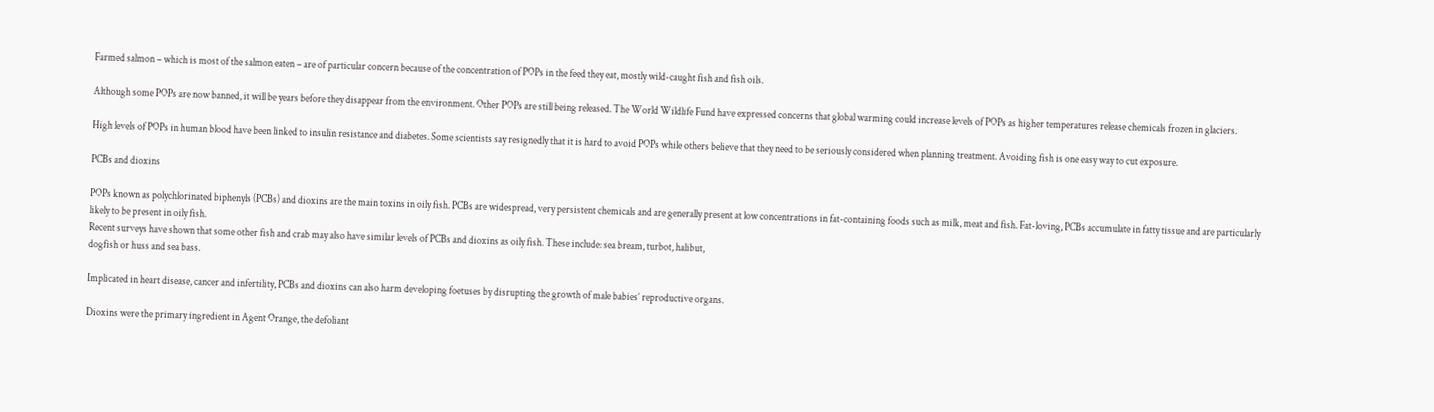Farmed salmon – which is most of the salmon eaten – are of particular concern because of the concentration of POPs in the feed they eat, mostly wild-caught fish and fish oils.

Although some POPs are now banned, it will be years before they disappear from the environment. Other POPs are still being released. The World Wildlife Fund have expressed concerns that global warming could increase levels of POPs as higher temperatures release chemicals frozen in glaciers.

High levels of POPs in human blood have been linked to insulin resistance and diabetes. Some scientists say resignedly that it is hard to avoid POPs while others believe that they need to be seriously considered when planning treatment. Avoiding fish is one easy way to cut exposure.

PCBs and dioxins

POPs known as polychlorinated biphenyls (PCBs) and dioxins are the main toxins in oily fish. PCBs are widespread, very persistent chemicals and are generally present at low concentrations in fat-containing foods such as milk, meat and fish. Fat-loving, PCBs accumulate in fatty tissue and are particularly likely to be present in oily fish.
Recent surveys have shown that some other fish and crab may also have similar levels of PCBs and dioxins as oily fish. These include: sea bream, turbot, halibut,
dogfish or huss and sea bass.

Implicated in heart disease, cancer and infertility, PCBs and dioxins can also harm developing foetuses by disrupting the growth of male babies’ reproductive organs.

Dioxins were the primary ingredient in Agent Orange, the defoliant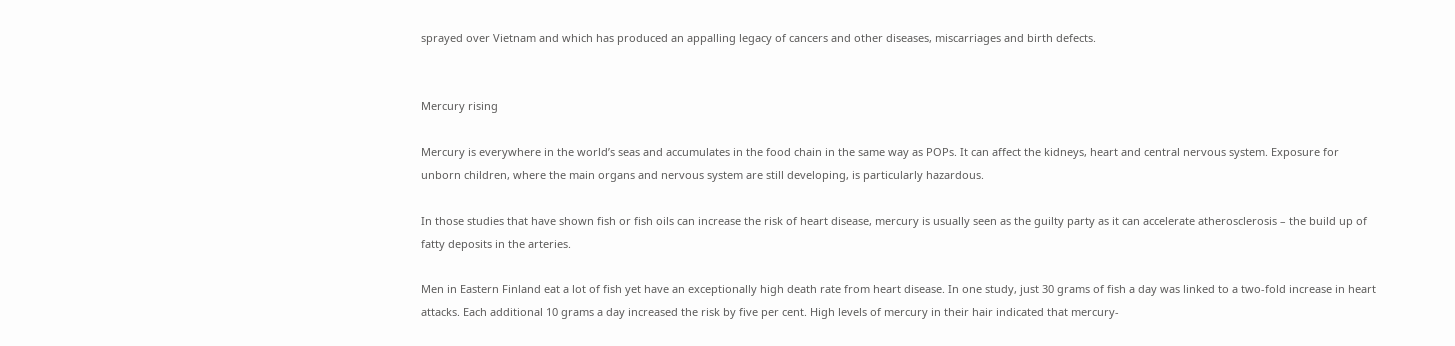sprayed over Vietnam and which has produced an appalling legacy of cancers and other diseases, miscarriages and birth defects.


Mercury rising

Mercury is everywhere in the world’s seas and accumulates in the food chain in the same way as POPs. It can affect the kidneys, heart and central nervous system. Exposure for unborn children, where the main organs and nervous system are still developing, is particularly hazardous.

In those studies that have shown fish or fish oils can increase the risk of heart disease, mercury is usually seen as the guilty party as it can accelerate atherosclerosis – the build up of fatty deposits in the arteries.

Men in Eastern Finland eat a lot of fish yet have an exceptionally high death rate from heart disease. In one study, just 30 grams of fish a day was linked to a two-fold increase in heart attacks. Each additional 10 grams a day increased the risk by five per cent. High levels of mercury in their hair indicated that mercury-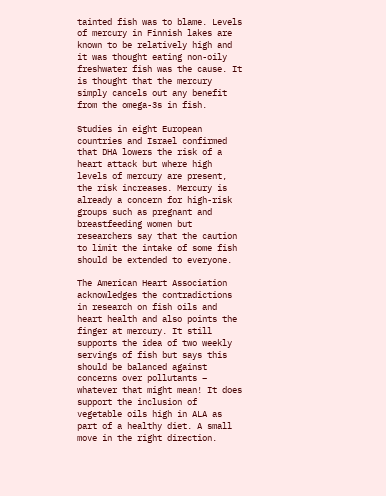tainted fish was to blame. Levels of mercury in Finnish lakes are known to be relatively high and it was thought eating non-oily freshwater fish was the cause. It is thought that the mercury simply cancels out any benefit from the omega-3s in fish.

Studies in eight European countries and Israel confirmed that DHA lowers the risk of a heart attack but where high levels of mercury are present, the risk increases. Mercury is already a concern for high-risk groups such as pregnant and breastfeeding women but researchers say that the caution to limit the intake of some fish should be extended to everyone.

The American Heart Association acknowledges the contradictions in research on fish oils and heart health and also points the finger at mercury. It still supports the idea of two weekly servings of fish but says this should be balanced against concerns over pollutants – whatever that might mean! It does support the inclusion of vegetable oils high in ALA as part of a healthy diet. A small move in the right direction.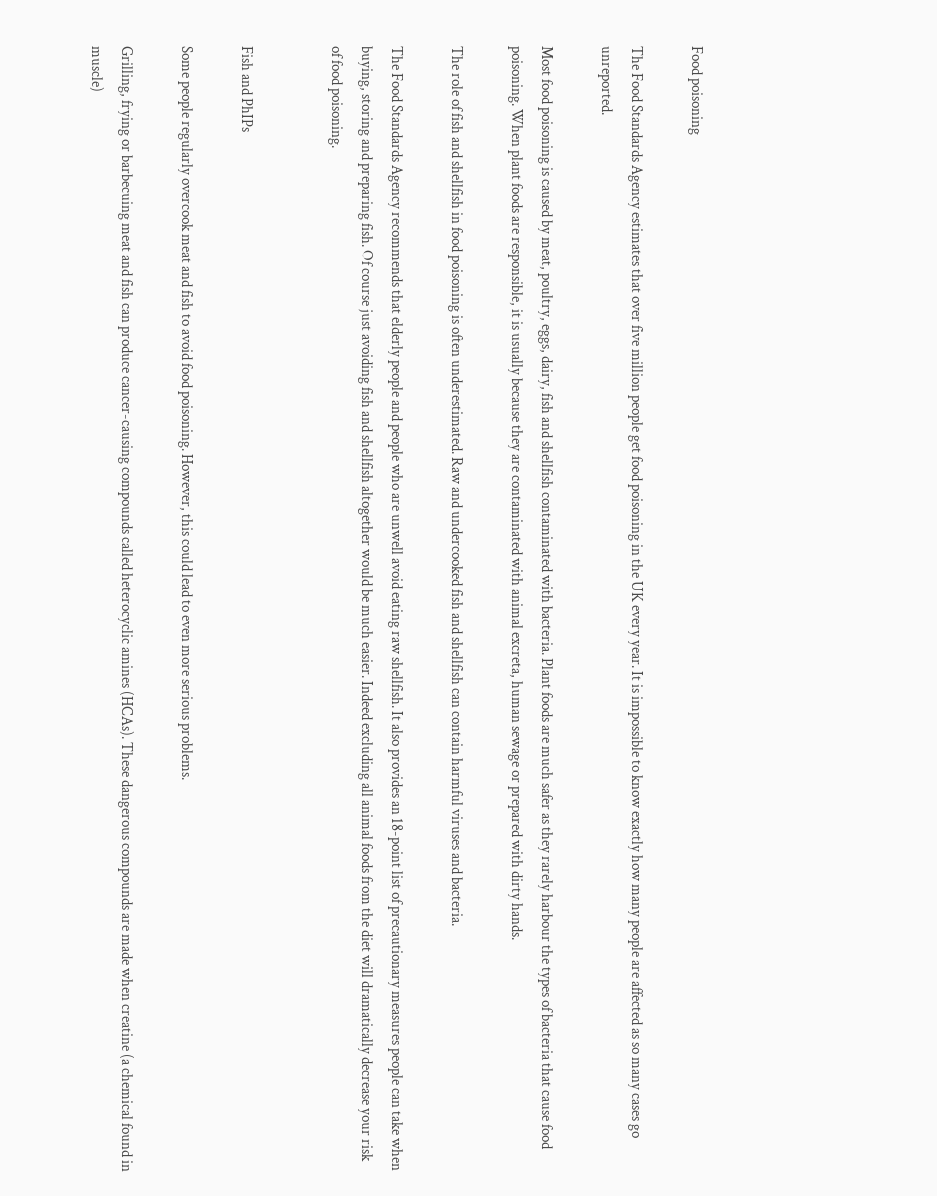Food poisoning

The Food Standards Agency estimates that over five million people get food poisoning in the UK every year. It is impossible to know exactly how many people are affected as so many cases go unreported.

Most food poisoning is caused by meat, poultry, eggs, dairy, fish and shellfish contaminated with bacteria. Plant foods are much safer as they rarely harbour the types of bacteria that cause food poisoning. When plant foods are responsible, it is usually because they are contaminated with animal excreta, human sewage or prepared with dirty hands.

The role of fish and shellfish in food poisoning is often underestimated. Raw and undercooked fish and shellfish can contain harmful viruses and bacteria.

The Food Standards Agency recommends that elderly people and people who are unwell avoid eating raw shellfish. It also provides an 18-point list of precautionary measures people can take when buying, storing and preparing fish. Of course just avoiding fish and shellfish altogether would be much easier. Indeed excluding all animal foods from the diet will dramatically decrease your risk of food poisoning.


Fish and PhIPs

Some people regularly overcook meat and fish to avoid food poisoning. However, this could lead to even more serious problems.

Grilling, frying or barbecuing meat and fish can produce cancer-causing compounds called heterocyclic amines (HCAs). These dangerous compounds are made when creatine (a chemical found in muscle)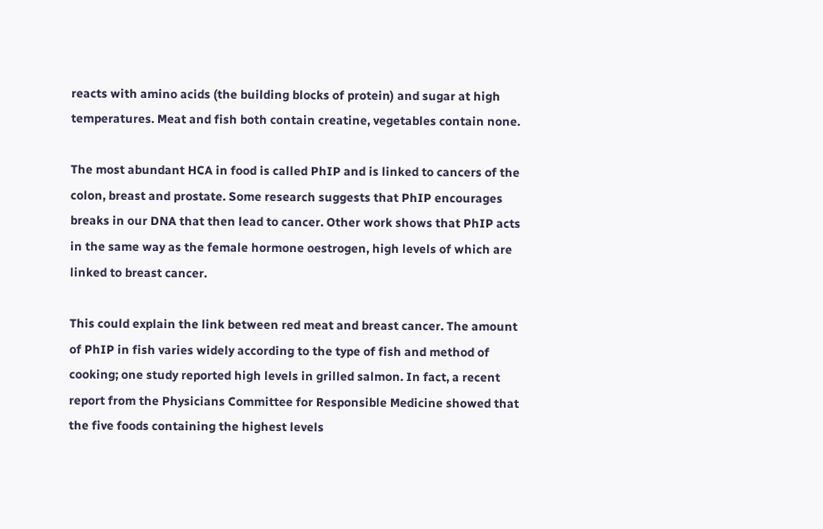reacts with amino acids (the building blocks of protein) and sugar at high temperatures. Meat and fish both contain creatine, vegetables contain none.

The most abundant HCA in food is called PhIP and is linked to cancers of the colon, breast and prostate. Some research suggests that PhIP encourages breaks in our DNA that then lead to cancer. Other work shows that PhIP acts in the same way as the female hormone oestrogen, high levels of which are linked to breast cancer.

This could explain the link between red meat and breast cancer. The amount of PhIP in fish varies widely according to the type of fish and method of cooking; one study reported high levels in grilled salmon. In fact, a recent report from the Physicians Committee for Responsible Medicine showed that the five foods containing the highest levels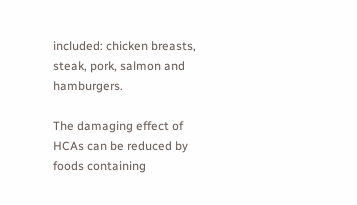included: chicken breasts, steak, pork, salmon and hamburgers.

The damaging effect of HCAs can be reduced by foods containing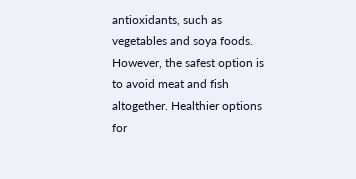antioxidants, such as vegetables and soya foods. However, the safest option is to avoid meat and fish altogether. Healthier options for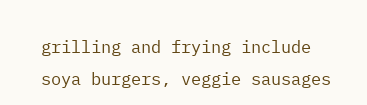grilling and frying include soya burgers, veggie sausages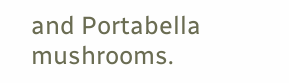and Portabella mushrooms.